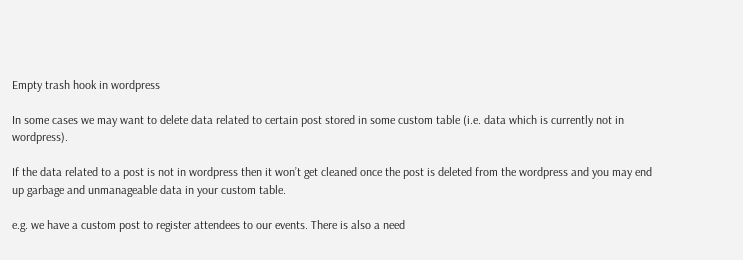Empty trash hook in wordpress

In some cases we may want to delete data related to certain post stored in some custom table (i.e. data which is currently not in wordpress).

If the data related to a post is not in wordpress then it won’t get cleaned once the post is deleted from the wordpress and you may end up garbage and unmanageable data in your custom table.

e.g. we have a custom post to register attendees to our events. There is also a need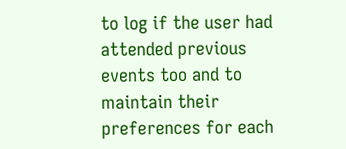to log if the user had attended previous events too and to maintain their preferences for each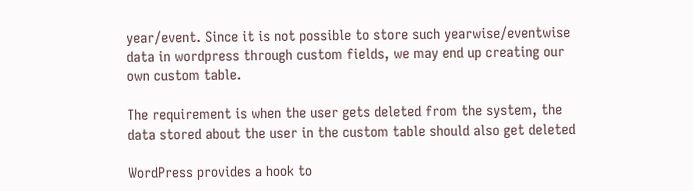year/event. Since it is not possible to store such yearwise/eventwise data in wordpress through custom fields, we may end up creating our own custom table.

The requirement is when the user gets deleted from the system, the data stored about the user in the custom table should also get deleted

WordPress provides a hook to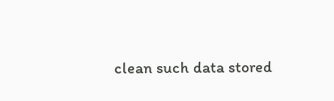clean such data stored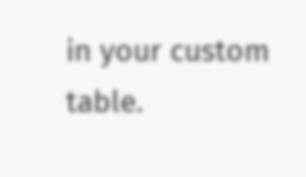in your custom table.